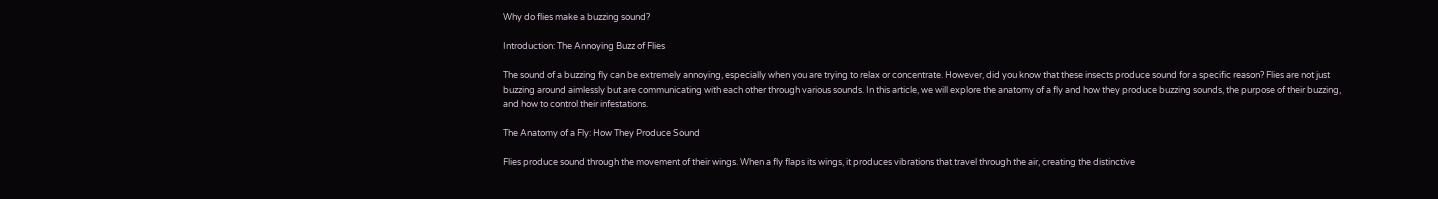Why do flies make a buzzing sound?

Introduction: The Annoying Buzz of Flies

The sound of a buzzing fly can be extremely annoying, especially when you are trying to relax or concentrate. However, did you know that these insects produce sound for a specific reason? Flies are not just buzzing around aimlessly but are communicating with each other through various sounds. In this article, we will explore the anatomy of a fly and how they produce buzzing sounds, the purpose of their buzzing, and how to control their infestations.

The Anatomy of a Fly: How They Produce Sound

Flies produce sound through the movement of their wings. When a fly flaps its wings, it produces vibrations that travel through the air, creating the distinctive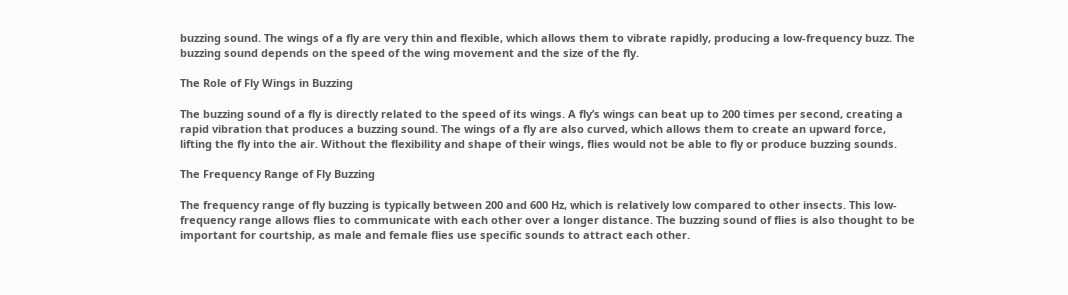buzzing sound. The wings of a fly are very thin and flexible, which allows them to vibrate rapidly, producing a low-frequency buzz. The buzzing sound depends on the speed of the wing movement and the size of the fly.

The Role of Fly Wings in Buzzing

The buzzing sound of a fly is directly related to the speed of its wings. A fly’s wings can beat up to 200 times per second, creating a rapid vibration that produces a buzzing sound. The wings of a fly are also curved, which allows them to create an upward force, lifting the fly into the air. Without the flexibility and shape of their wings, flies would not be able to fly or produce buzzing sounds.

The Frequency Range of Fly Buzzing

The frequency range of fly buzzing is typically between 200 and 600 Hz, which is relatively low compared to other insects. This low-frequency range allows flies to communicate with each other over a longer distance. The buzzing sound of flies is also thought to be important for courtship, as male and female flies use specific sounds to attract each other.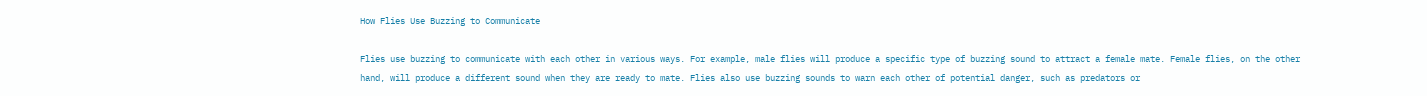How Flies Use Buzzing to Communicate

Flies use buzzing to communicate with each other in various ways. For example, male flies will produce a specific type of buzzing sound to attract a female mate. Female flies, on the other hand, will produce a different sound when they are ready to mate. Flies also use buzzing sounds to warn each other of potential danger, such as predators or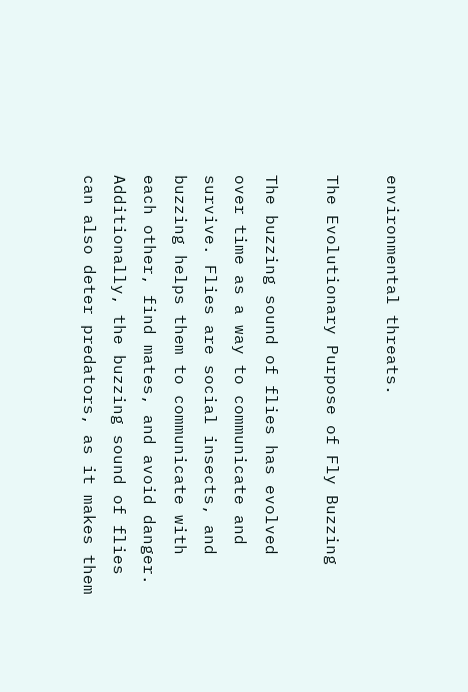environmental threats.

The Evolutionary Purpose of Fly Buzzing

The buzzing sound of flies has evolved over time as a way to communicate and survive. Flies are social insects, and buzzing helps them to communicate with each other, find mates, and avoid danger. Additionally, the buzzing sound of flies can also deter predators, as it makes them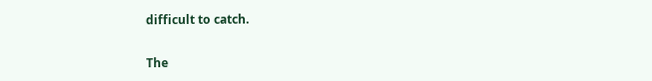difficult to catch.

The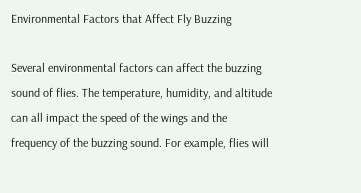Environmental Factors that Affect Fly Buzzing

Several environmental factors can affect the buzzing sound of flies. The temperature, humidity, and altitude can all impact the speed of the wings and the frequency of the buzzing sound. For example, flies will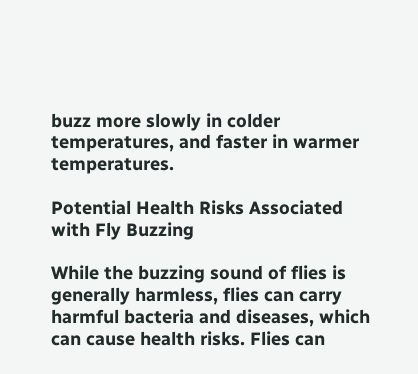buzz more slowly in colder temperatures, and faster in warmer temperatures.

Potential Health Risks Associated with Fly Buzzing

While the buzzing sound of flies is generally harmless, flies can carry harmful bacteria and diseases, which can cause health risks. Flies can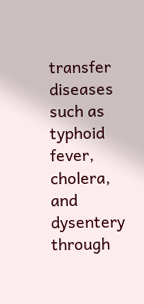transfer diseases such as typhoid fever, cholera, and dysentery through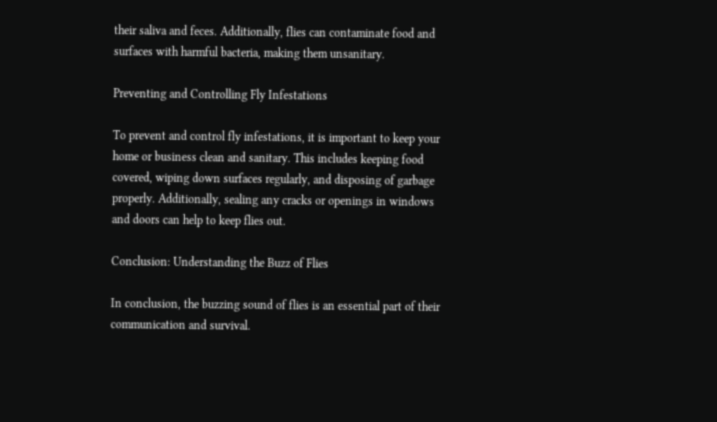their saliva and feces. Additionally, flies can contaminate food and surfaces with harmful bacteria, making them unsanitary.

Preventing and Controlling Fly Infestations

To prevent and control fly infestations, it is important to keep your home or business clean and sanitary. This includes keeping food covered, wiping down surfaces regularly, and disposing of garbage properly. Additionally, sealing any cracks or openings in windows and doors can help to keep flies out.

Conclusion: Understanding the Buzz of Flies

In conclusion, the buzzing sound of flies is an essential part of their communication and survival.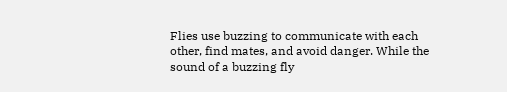Flies use buzzing to communicate with each other, find mates, and avoid danger. While the sound of a buzzing fly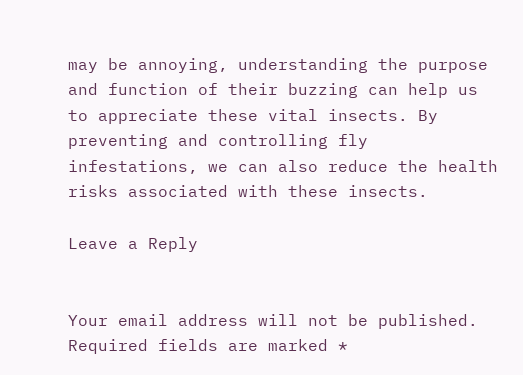may be annoying, understanding the purpose and function of their buzzing can help us to appreciate these vital insects. By preventing and controlling fly infestations, we can also reduce the health risks associated with these insects.

Leave a Reply


Your email address will not be published. Required fields are marked *